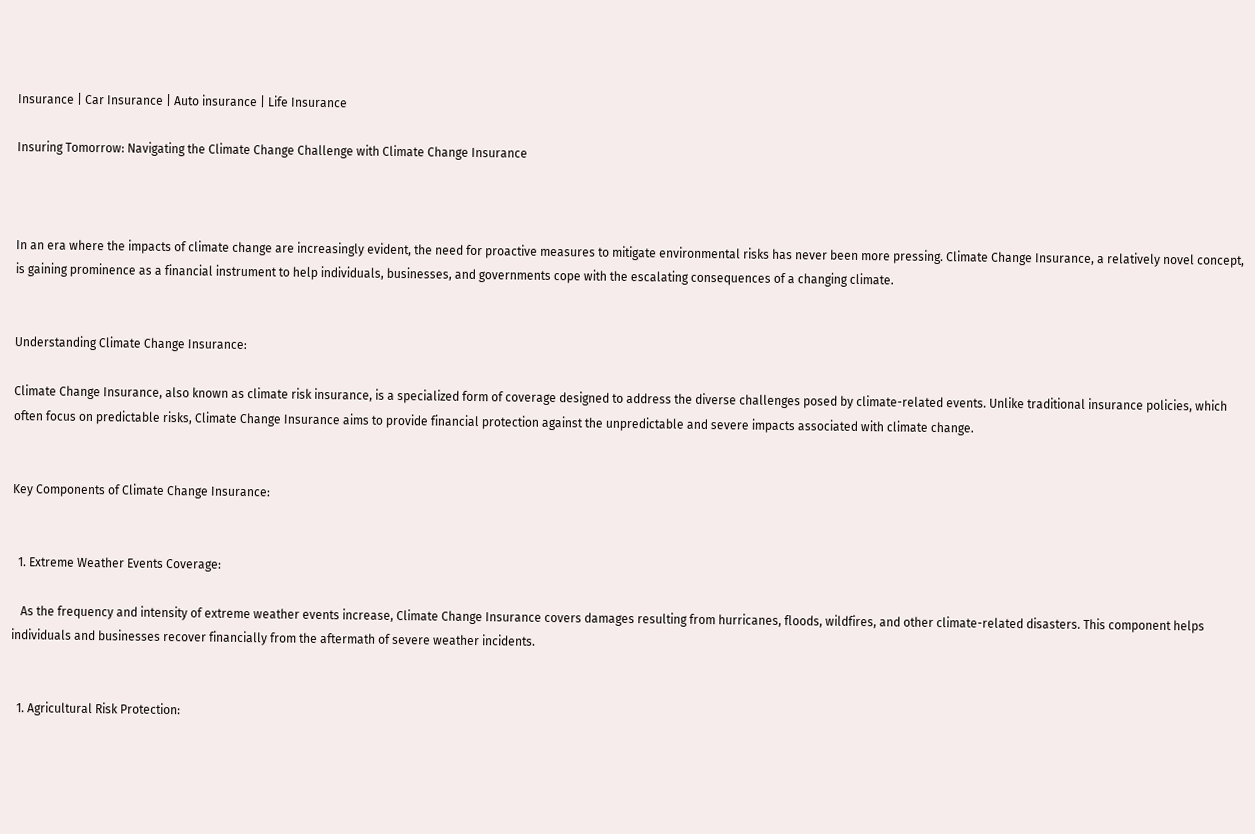Insurance | Car Insurance | Auto insurance | Life Insurance

Insuring Tomorrow: Navigating the Climate Change Challenge with Climate Change Insurance



In an era where the impacts of climate change are increasingly evident, the need for proactive measures to mitigate environmental risks has never been more pressing. Climate Change Insurance, a relatively novel concept, is gaining prominence as a financial instrument to help individuals, businesses, and governments cope with the escalating consequences of a changing climate.


Understanding Climate Change Insurance:

Climate Change Insurance, also known as climate risk insurance, is a specialized form of coverage designed to address the diverse challenges posed by climate-related events. Unlike traditional insurance policies, which often focus on predictable risks, Climate Change Insurance aims to provide financial protection against the unpredictable and severe impacts associated with climate change.


Key Components of Climate Change Insurance:


  1. Extreme Weather Events Coverage:

   As the frequency and intensity of extreme weather events increase, Climate Change Insurance covers damages resulting from hurricanes, floods, wildfires, and other climate-related disasters. This component helps individuals and businesses recover financially from the aftermath of severe weather incidents.


  1. Agricultural Risk Protection: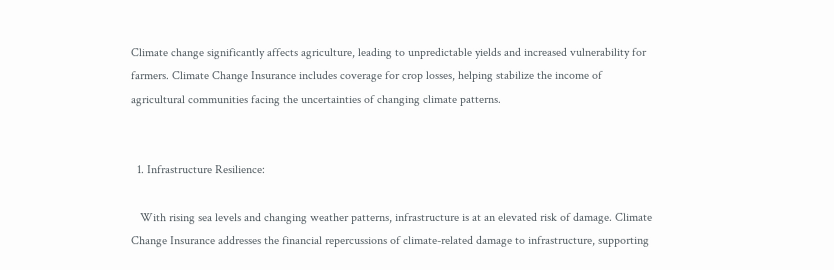Climate change significantly affects agriculture, leading to unpredictable yields and increased vulnerability for farmers. Climate Change Insurance includes coverage for crop losses, helping stabilize the income of agricultural communities facing the uncertainties of changing climate patterns.


  1. Infrastructure Resilience:

   With rising sea levels and changing weather patterns, infrastructure is at an elevated risk of damage. Climate Change Insurance addresses the financial repercussions of climate-related damage to infrastructure, supporting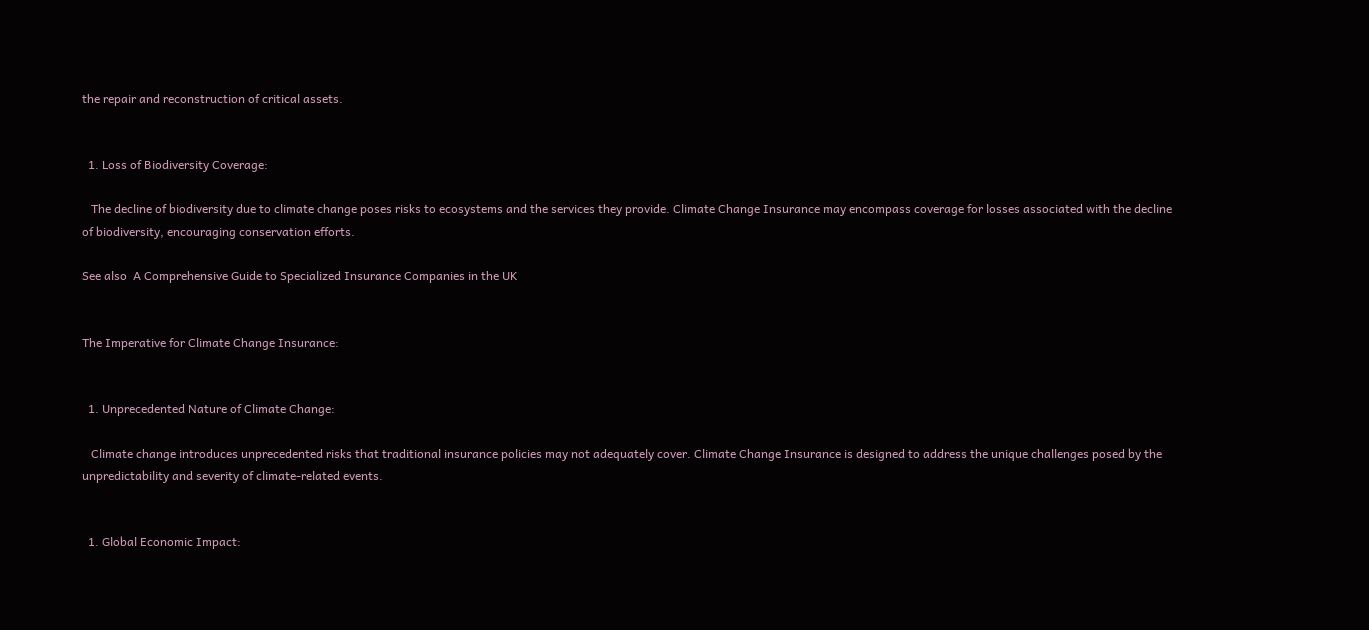the repair and reconstruction of critical assets.


  1. Loss of Biodiversity Coverage:

   The decline of biodiversity due to climate change poses risks to ecosystems and the services they provide. Climate Change Insurance may encompass coverage for losses associated with the decline of biodiversity, encouraging conservation efforts.

See also  A Comprehensive Guide to Specialized Insurance Companies in the UK


The Imperative for Climate Change Insurance:


  1. Unprecedented Nature of Climate Change:

   Climate change introduces unprecedented risks that traditional insurance policies may not adequately cover. Climate Change Insurance is designed to address the unique challenges posed by the unpredictability and severity of climate-related events.


  1. Global Economic Impact: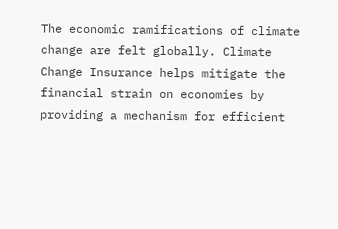The economic ramifications of climate change are felt globally. Climate Change Insurance helps mitigate the financial strain on economies by providing a mechanism for efficient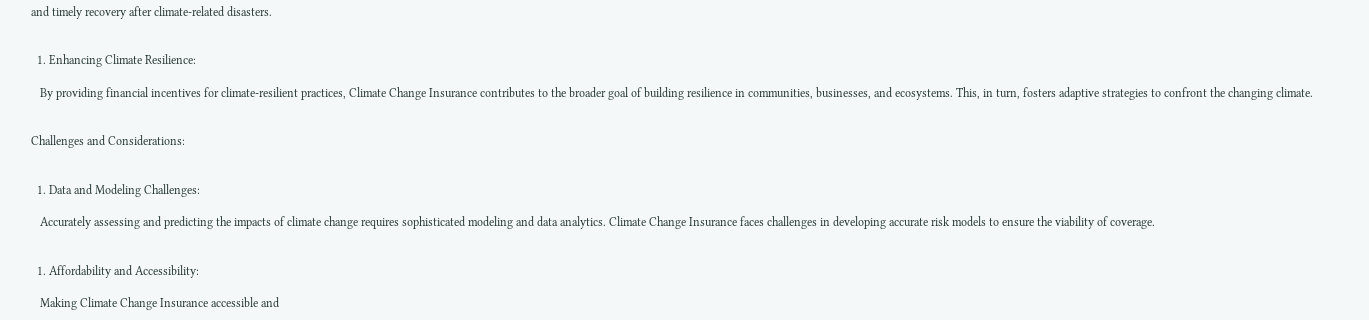and timely recovery after climate-related disasters.


  1. Enhancing Climate Resilience:

   By providing financial incentives for climate-resilient practices, Climate Change Insurance contributes to the broader goal of building resilience in communities, businesses, and ecosystems. This, in turn, fosters adaptive strategies to confront the changing climate.


Challenges and Considerations:


  1. Data and Modeling Challenges:

   Accurately assessing and predicting the impacts of climate change requires sophisticated modeling and data analytics. Climate Change Insurance faces challenges in developing accurate risk models to ensure the viability of coverage.


  1. Affordability and Accessibility:

   Making Climate Change Insurance accessible and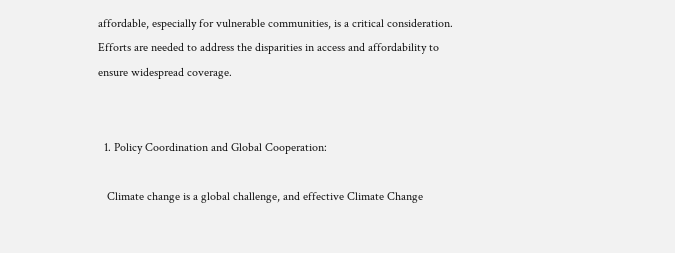affordable, especially for vulnerable communities, is a critical consideration. Efforts are needed to address the disparities in access and affordability to ensure widespread coverage.


  1. Policy Coordination and Global Cooperation:

   Climate change is a global challenge, and effective Climate Change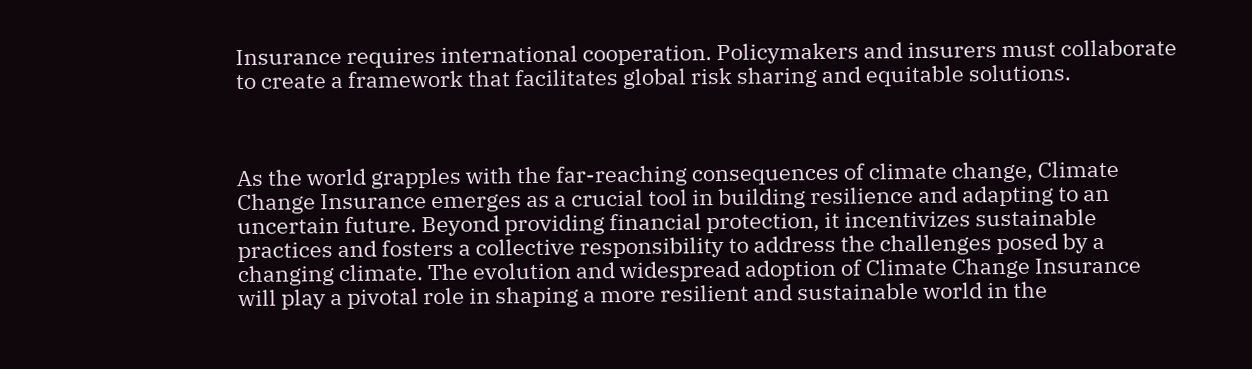Insurance requires international cooperation. Policymakers and insurers must collaborate to create a framework that facilitates global risk sharing and equitable solutions.



As the world grapples with the far-reaching consequences of climate change, Climate Change Insurance emerges as a crucial tool in building resilience and adapting to an uncertain future. Beyond providing financial protection, it incentivizes sustainable practices and fosters a collective responsibility to address the challenges posed by a changing climate. The evolution and widespread adoption of Climate Change Insurance will play a pivotal role in shaping a more resilient and sustainable world in the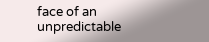face of an unpredictable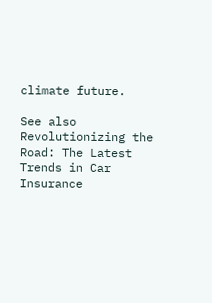climate future.

See also  Revolutionizing the Road: The Latest Trends in Car Insurance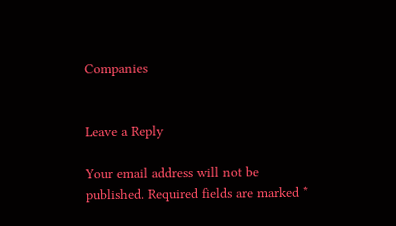Companies


Leave a Reply

Your email address will not be published. Required fields are marked *